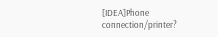[IDEA]Phone connection/printer?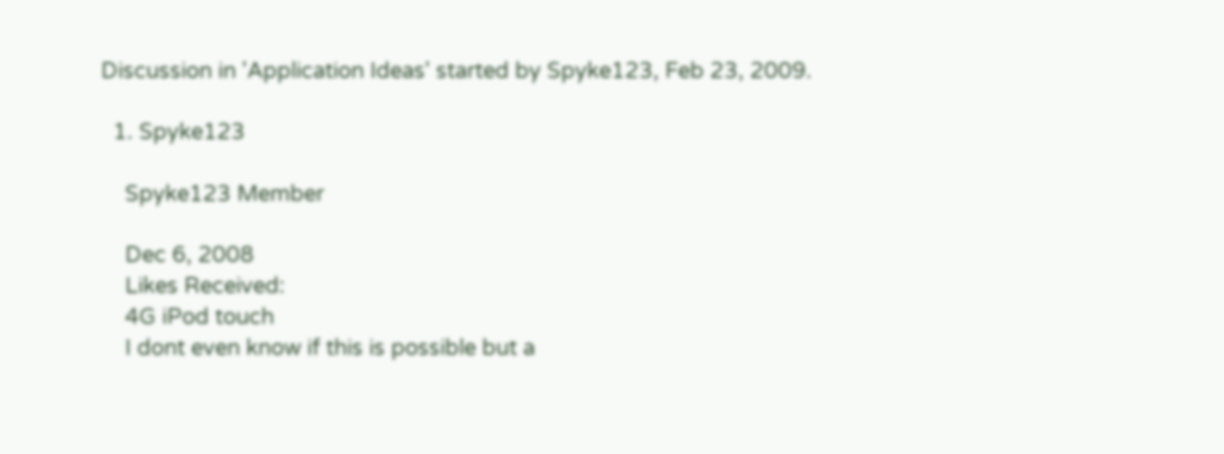Discussion in 'Application Ideas' started by Spyke123, Feb 23, 2009.

  1. Spyke123

    Spyke123 Member

    Dec 6, 2008
    Likes Received:
    4G iPod touch
    I dont even know if this is possible but a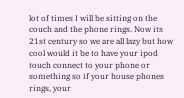lot of times I will be sitting on the couch and the phone rings. Now its 21st century so we are all lazy but how cool would it be to have your ipod touch connect to your phone or something so if your house phones rings, your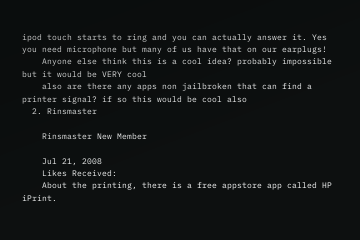ipod touch starts to ring and you can actually answer it. Yes you need microphone but many of us have that on our earplugs!
    Anyone else think this is a cool idea? probably impossible but it would be VERY cool
    also are there any apps non jailbroken that can find a printer signal? if so this would be cool also
  2. Rinsmaster

    Rinsmaster New Member

    Jul 21, 2008
    Likes Received:
    About the printing, there is a free appstore app called HP iPrint.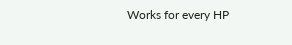Works for every HP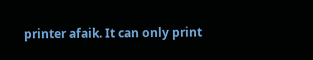printer afaik. It can only print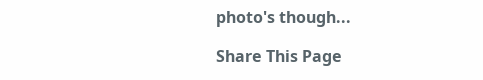photo's though...

Share This Page